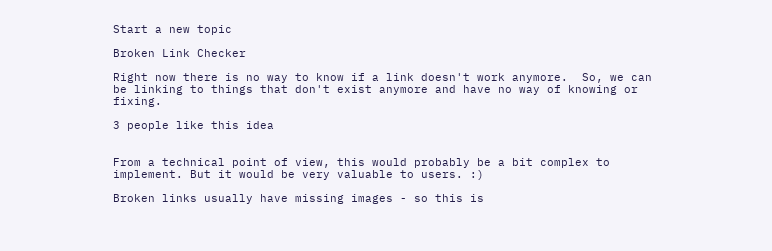Start a new topic

Broken Link Checker

Right now there is no way to know if a link doesn't work anymore.  So, we can be linking to things that don't exist anymore and have no way of knowing or fixing.

3 people like this idea


From a technical point of view, this would probably be a bit complex to implement. But it would be very valuable to users. :)

Broken links usually have missing images - so this is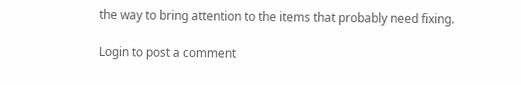the way to bring attention to the items that probably need fixing.

Login to post a comment